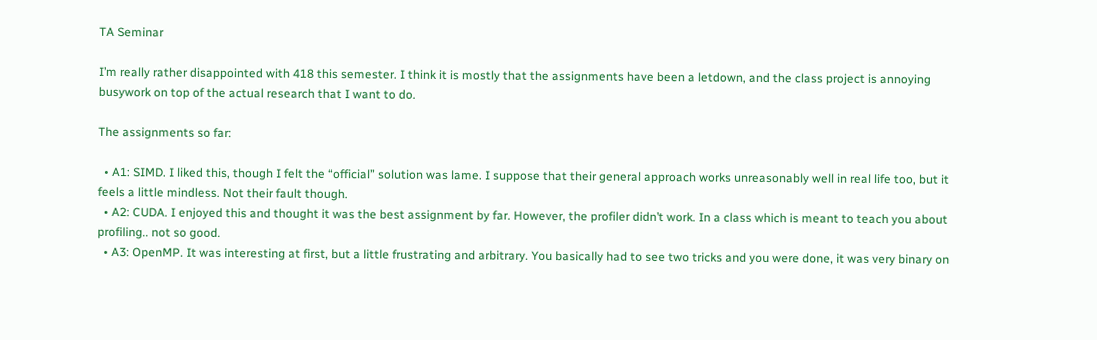TA Seminar

I’m really rather disappointed with 418 this semester. I think it is mostly that the assignments have been a letdown, and the class project is annoying busywork on top of the actual research that I want to do.

The assignments so far:

  • A1: SIMD. I liked this, though I felt the “official” solution was lame. I suppose that their general approach works unreasonably well in real life too, but it feels a little mindless. Not their fault though.
  • A2: CUDA. I enjoyed this and thought it was the best assignment by far. However, the profiler didn’t work. In a class which is meant to teach you about profiling.. not so good.
  • A3: OpenMP. It was interesting at first, but a little frustrating and arbitrary. You basically had to see two tricks and you were done, it was very binary on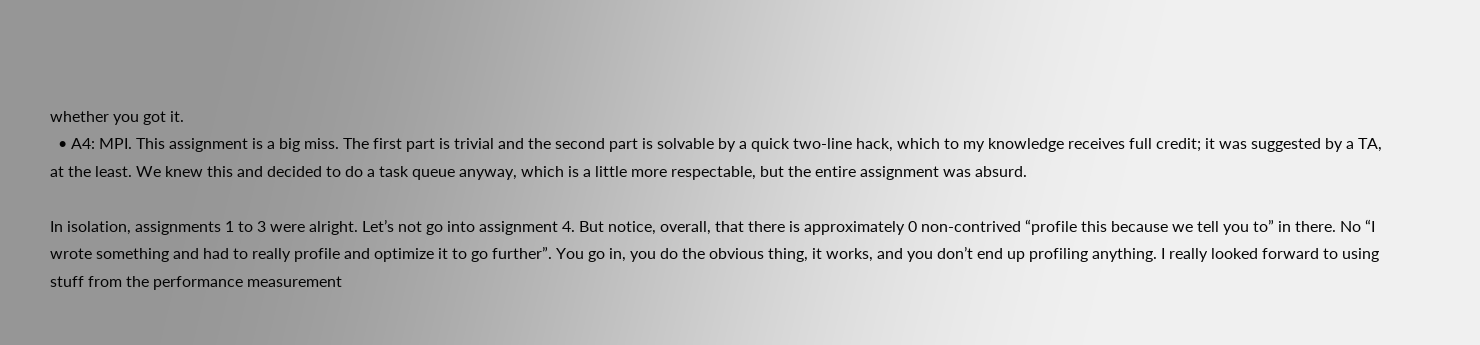whether you got it.
  • A4: MPI. This assignment is a big miss. The first part is trivial and the second part is solvable by a quick two-line hack, which to my knowledge receives full credit; it was suggested by a TA, at the least. We knew this and decided to do a task queue anyway, which is a little more respectable, but the entire assignment was absurd.

In isolation, assignments 1 to 3 were alright. Let’s not go into assignment 4. But notice, overall, that there is approximately 0 non-contrived “profile this because we tell you to” in there. No “I wrote something and had to really profile and optimize it to go further”. You go in, you do the obvious thing, it works, and you don’t end up profiling anything. I really looked forward to using stuff from the performance measurement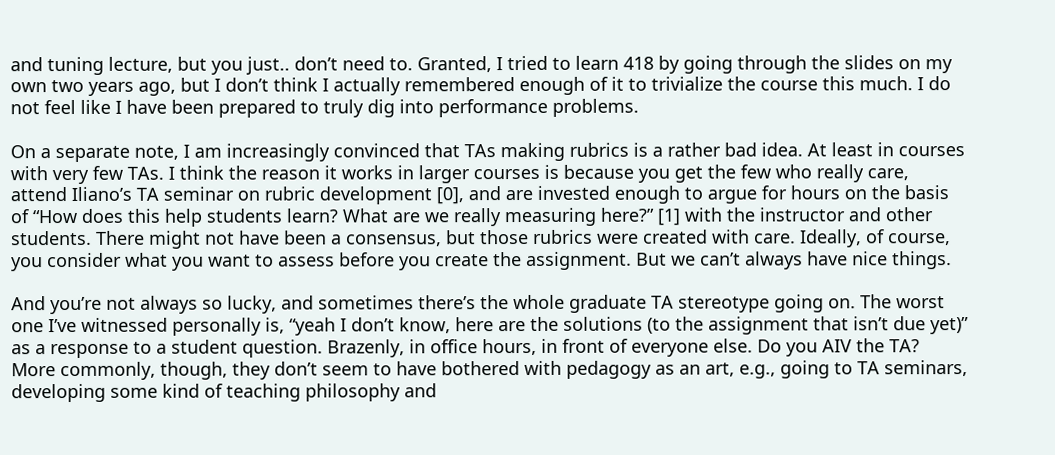and tuning lecture, but you just.. don’t need to. Granted, I tried to learn 418 by going through the slides on my own two years ago, but I don’t think I actually remembered enough of it to trivialize the course this much. I do not feel like I have been prepared to truly dig into performance problems.

On a separate note, I am increasingly convinced that TAs making rubrics is a rather bad idea. At least in courses with very few TAs. I think the reason it works in larger courses is because you get the few who really care, attend Iliano’s TA seminar on rubric development [0], and are invested enough to argue for hours on the basis of “How does this help students learn? What are we really measuring here?” [1] with the instructor and other students. There might not have been a consensus, but those rubrics were created with care. Ideally, of course, you consider what you want to assess before you create the assignment. But we can’t always have nice things.

And you’re not always so lucky, and sometimes there’s the whole graduate TA stereotype going on. The worst one I’ve witnessed personally is, “yeah I don’t know, here are the solutions (to the assignment that isn’t due yet)” as a response to a student question. Brazenly, in office hours, in front of everyone else. Do you AIV the TA? More commonly, though, they don’t seem to have bothered with pedagogy as an art, e.g., going to TA seminars, developing some kind of teaching philosophy and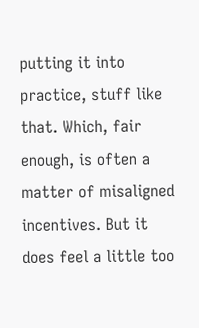putting it into practice, stuff like that. Which, fair enough, is often a matter of misaligned incentives. But it does feel a little too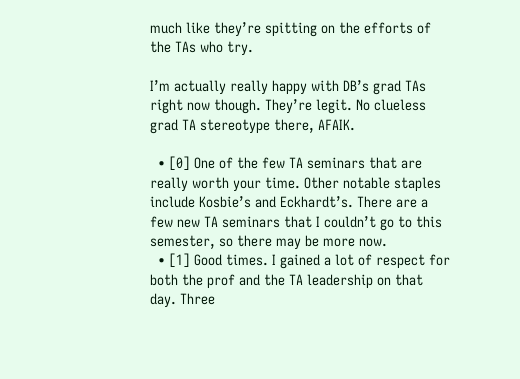much like they’re spitting on the efforts of the TAs who try.

I’m actually really happy with DB’s grad TAs right now though. They’re legit. No clueless grad TA stereotype there, AFAIK.

  • [0] One of the few TA seminars that are really worth your time. Other notable staples include Kosbie’s and Eckhardt’s. There are a few new TA seminars that I couldn’t go to this semester, so there may be more now.
  • [1] Good times. I gained a lot of respect for both the prof and the TA leadership on that day. Three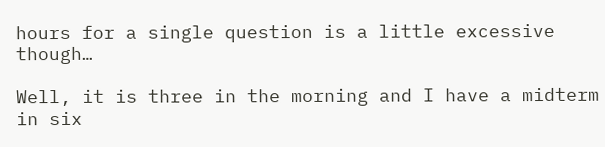hours for a single question is a little excessive though…

Well, it is three in the morning and I have a midterm in six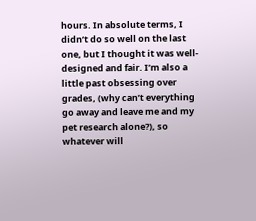hours. In absolute terms, I didn’t do so well on the last one, but I thought it was well-designed and fair. I’m also a little past obsessing over grades, (why can’t everything go away and leave me and my pet research alone?), so whatever will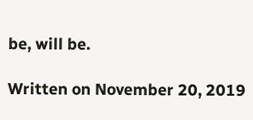be, will be.

Written on November 20, 2019